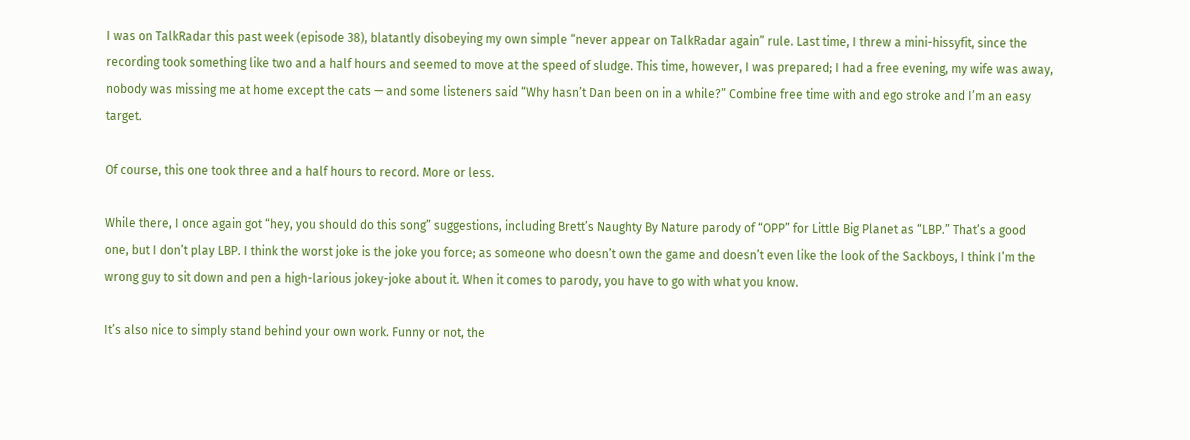I was on TalkRadar this past week (episode 38), blatantly disobeying my own simple “never appear on TalkRadar again” rule. Last time, I threw a mini-hissyfit, since the recording took something like two and a half hours and seemed to move at the speed of sludge. This time, however, I was prepared; I had a free evening, my wife was away, nobody was missing me at home except the cats — and some listeners said “Why hasn’t Dan been on in a while?” Combine free time with and ego stroke and I’m an easy target.

Of course, this one took three and a half hours to record. More or less.

While there, I once again got “hey, you should do this song” suggestions, including Brett’s Naughty By Nature parody of “OPP” for Little Big Planet as “LBP.” That’s a good one, but I don’t play LBP. I think the worst joke is the joke you force; as someone who doesn’t own the game and doesn’t even like the look of the Sackboys, I think I’m the wrong guy to sit down and pen a high-larious jokey-joke about it. When it comes to parody, you have to go with what you know.

It’s also nice to simply stand behind your own work. Funny or not, the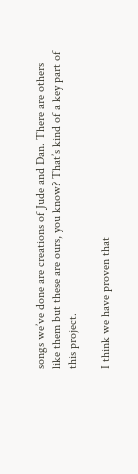songs we’ve done are creations of Jude and Dan. There are others like them but these are ours, you know? That’s kind of a key part of this project.

I think we have proven that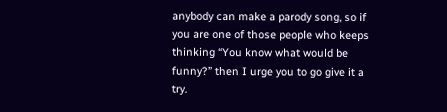anybody can make a parody song, so if you are one of those people who keeps thinking “You know what would be funny?” then I urge you to go give it a try.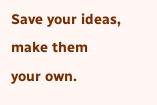Save your ideas, make them your own.